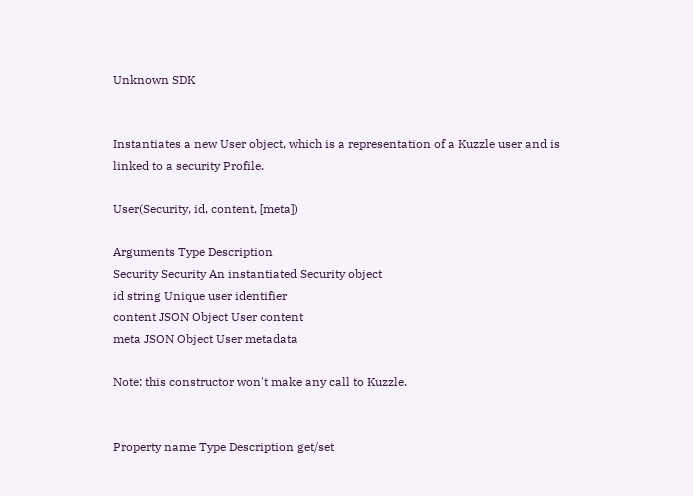Unknown SDK


Instantiates a new User object, which is a representation of a Kuzzle user and is linked to a security Profile.

User(Security, id, content, [meta])

Arguments Type Description
Security Security An instantiated Security object
id string Unique user identifier
content JSON Object User content
meta JSON Object User metadata

Note: this constructor won't make any call to Kuzzle.


Property name Type Description get/set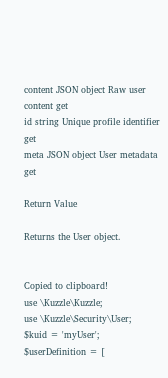content JSON object Raw user content get
id string Unique profile identifier get
meta JSON object User metadata get

Return Value

Returns the User object.


Copied to clipboard!
use \Kuzzle\Kuzzle;
use \Kuzzle\Security\User;
$kuid = 'myUser';
$userDefinition = [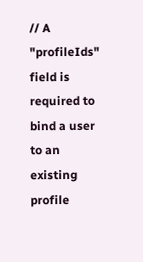// A "profileIds" field is required to bind a user to an existing profile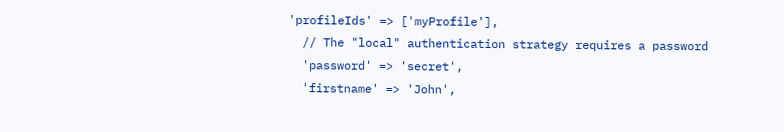'profileIds' => ['myProfile'],
  // The "local" authentication strategy requires a password
  'password' => 'secret',
  'firstname' => 'John',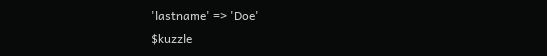'lastname' => 'Doe'
$kuzzle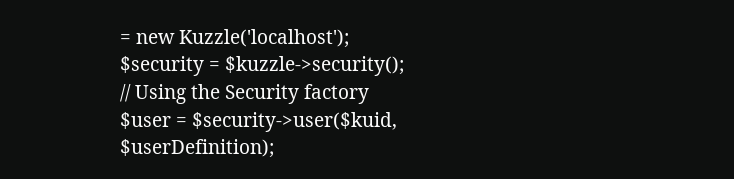= new Kuzzle('localhost');
$security = $kuzzle->security();
// Using the Security factory
$user = $security->user($kuid, $userDefinition);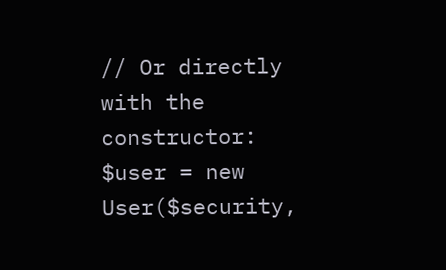// Or directly with the constructor:
$user = new User($security,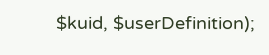$kuid, $userDefinition);